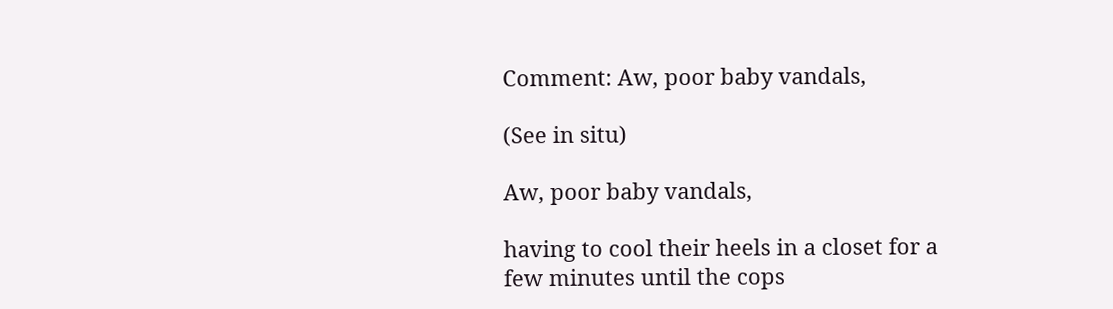Comment: Aw, poor baby vandals,

(See in situ)

Aw, poor baby vandals,

having to cool their heels in a closet for a few minutes until the cops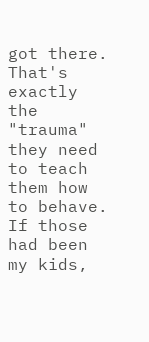got there. That's exactly the "trauma" they need to teach them how to behave. If those had been my kids,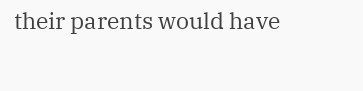their parents would have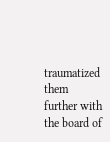traumatized them further with the board of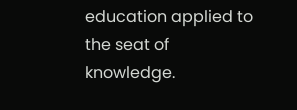education applied to the seat of knowledge.